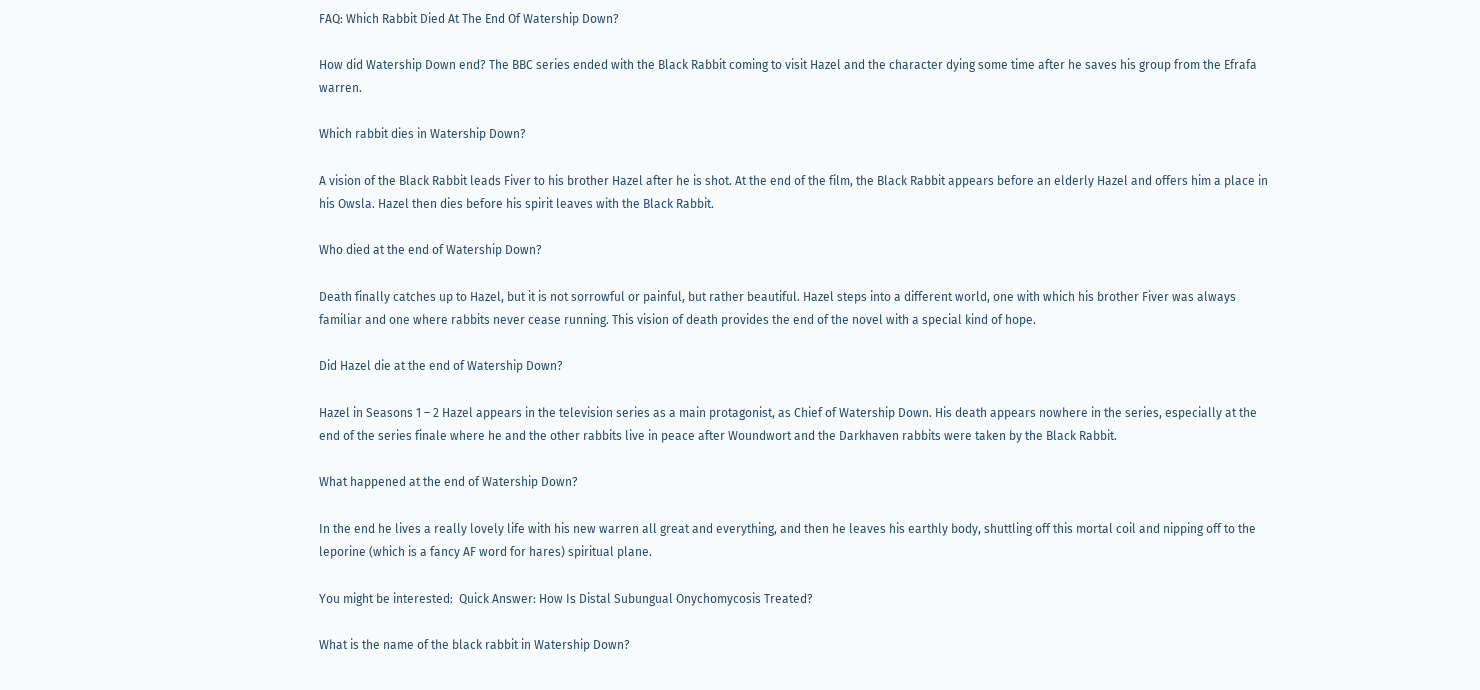FAQ: Which Rabbit Died At The End Of Watership Down?

How did Watership Down end? The BBC series ended with the Black Rabbit coming to visit Hazel and the character dying some time after he saves his group from the Efrafa warren.

Which rabbit dies in Watership Down?

A vision of the Black Rabbit leads Fiver to his brother Hazel after he is shot. At the end of the film, the Black Rabbit appears before an elderly Hazel and offers him a place in his Owsla. Hazel then dies before his spirit leaves with the Black Rabbit.

Who died at the end of Watership Down?

Death finally catches up to Hazel, but it is not sorrowful or painful, but rather beautiful. Hazel steps into a different world, one with which his brother Fiver was always familiar and one where rabbits never cease running. This vision of death provides the end of the novel with a special kind of hope.

Did Hazel die at the end of Watership Down?

Hazel in Seasons 1 – 2 Hazel appears in the television series as a main protagonist, as Chief of Watership Down. His death appears nowhere in the series, especially at the end of the series finale where he and the other rabbits live in peace after Woundwort and the Darkhaven rabbits were taken by the Black Rabbit.

What happened at the end of Watership Down?

In the end he lives a really lovely life with his new warren all great and everything, and then he leaves his earthly body, shuttling off this mortal coil and nipping off to the leporine (which is a fancy AF word for hares) spiritual plane.

You might be interested:  Quick Answer: How Is Distal Subungual Onychomycosis Treated?

What is the name of the black rabbit in Watership Down?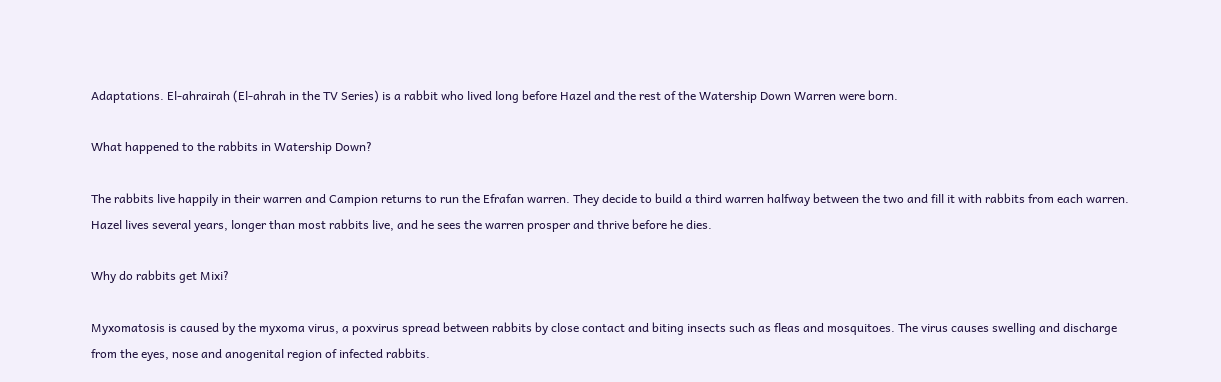Adaptations. El-ahrairah (El-ahrah in the TV Series) is a rabbit who lived long before Hazel and the rest of the Watership Down Warren were born.

What happened to the rabbits in Watership Down?

The rabbits live happily in their warren and Campion returns to run the Efrafan warren. They decide to build a third warren halfway between the two and fill it with rabbits from each warren. Hazel lives several years, longer than most rabbits live, and he sees the warren prosper and thrive before he dies.

Why do rabbits get Mixi?

Myxomatosis is caused by the myxoma virus, a poxvirus spread between rabbits by close contact and biting insects such as fleas and mosquitoes. The virus causes swelling and discharge from the eyes, nose and anogenital region of infected rabbits.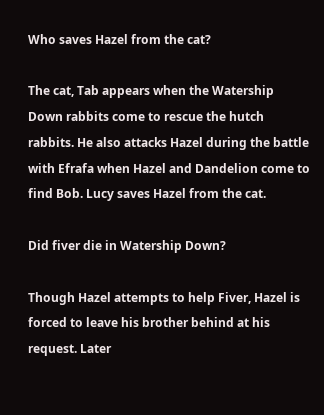Who saves Hazel from the cat?

The cat, Tab appears when the Watership Down rabbits come to rescue the hutch rabbits. He also attacks Hazel during the battle with Efrafa when Hazel and Dandelion come to find Bob. Lucy saves Hazel from the cat.

Did fiver die in Watership Down?

Though Hazel attempts to help Fiver, Hazel is forced to leave his brother behind at his request. Later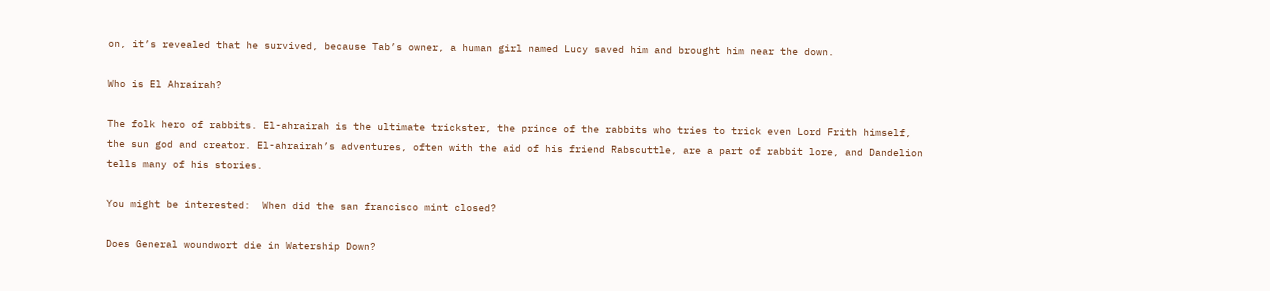on, it’s revealed that he survived, because Tab’s owner, a human girl named Lucy saved him and brought him near the down.

Who is El Ahrairah?

The folk hero of rabbits. El-ahrairah is the ultimate trickster, the prince of the rabbits who tries to trick even Lord Frith himself, the sun god and creator. El-ahrairah’s adventures, often with the aid of his friend Rabscuttle, are a part of rabbit lore, and Dandelion tells many of his stories.

You might be interested:  When did the san francisco mint closed?

Does General woundwort die in Watership Down?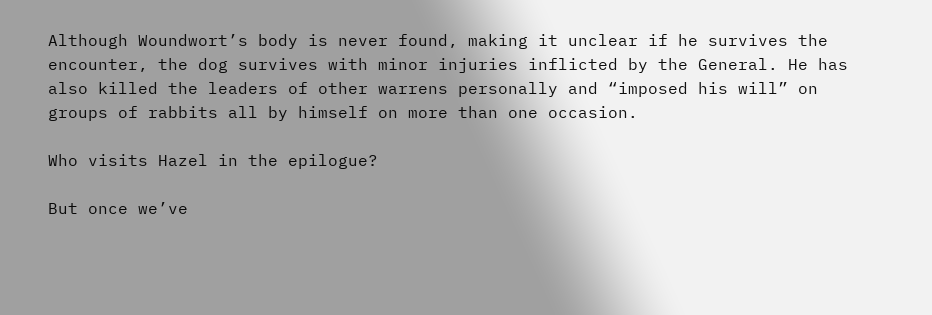Although Woundwort’s body is never found, making it unclear if he survives the encounter, the dog survives with minor injuries inflicted by the General. He has also killed the leaders of other warrens personally and “imposed his will” on groups of rabbits all by himself on more than one occasion.

Who visits Hazel in the epilogue?

But once we’ve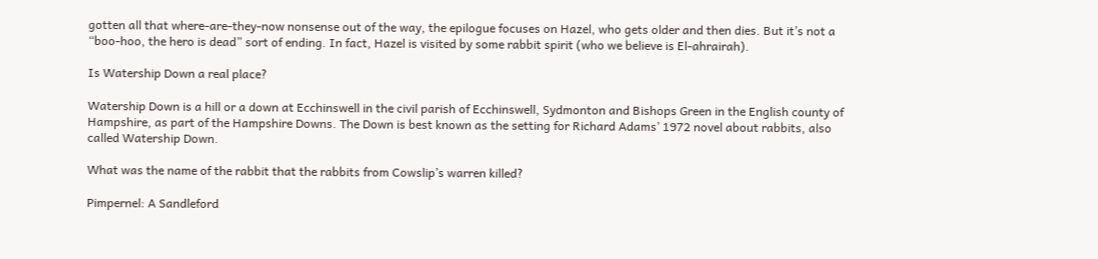gotten all that where-are-they-now nonsense out of the way, the epilogue focuses on Hazel, who gets older and then dies. But it’s not a “boo-hoo, the hero is dead” sort of ending. In fact, Hazel is visited by some rabbit spirit (who we believe is El-ahrairah).

Is Watership Down a real place?

Watership Down is a hill or a down at Ecchinswell in the civil parish of Ecchinswell, Sydmonton and Bishops Green in the English county of Hampshire, as part of the Hampshire Downs. The Down is best known as the setting for Richard Adams’ 1972 novel about rabbits, also called Watership Down.

What was the name of the rabbit that the rabbits from Cowslip’s warren killed?

Pimpernel: A Sandleford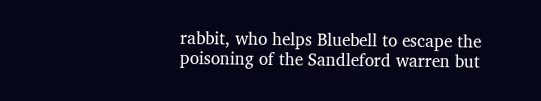rabbit, who helps Bluebell to escape the poisoning of the Sandleford warren but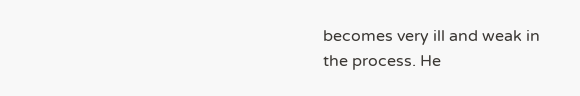becomes very ill and weak in the process. He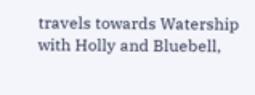travels towards Watership with Holly and Bluebell,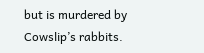but is murdered by Cowslip’s rabbits.